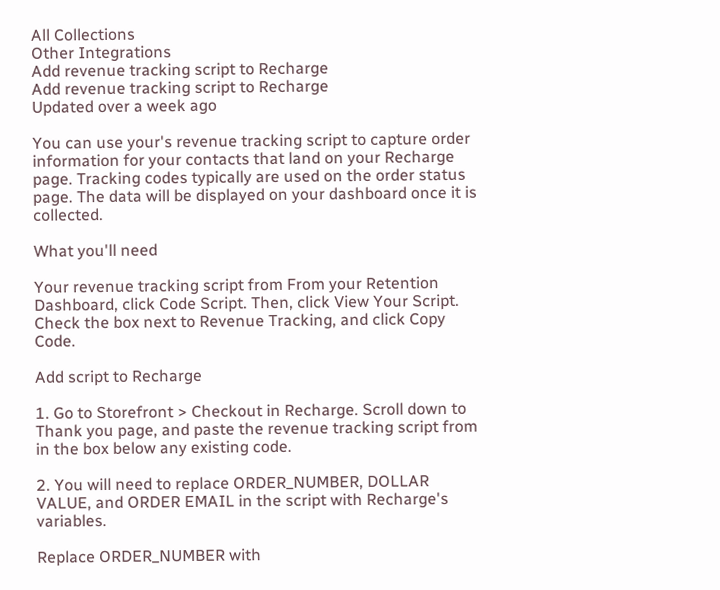All Collections
Other Integrations
Add revenue tracking script to Recharge
Add revenue tracking script to Recharge
Updated over a week ago

You can use your's revenue tracking script to capture order information for your contacts that land on your Recharge page. Tracking codes typically are used on the order status page. The data will be displayed on your dashboard once it is collected.

What you'll need

Your revenue tracking script from From your Retention Dashboard, click Code Script. Then, click View Your Script. Check the box next to Revenue Tracking, and click Copy Code.

Add script to Recharge

1. Go to Storefront > Checkout in Recharge. Scroll down to Thank you page, and paste the revenue tracking script from in the box below any existing code.

2. You will need to replace ORDER_NUMBER, DOLLAR VALUE, and ORDER EMAIL in the script with Recharge's variables.

Replace ORDER_NUMBER with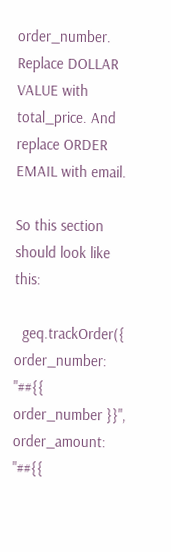order_number. Replace DOLLAR VALUE with total_price. And replace ORDER EMAIL with email.

So this section should look like this:

  geq.trackOrder({ order_number: "##{{ order_number }}", order_amount: "##{{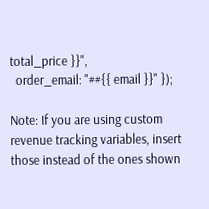total_price }}",
  order_email: "##{{ email }}" });

Note: If you are using custom revenue tracking variables, insert those instead of the ones shown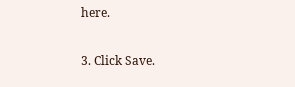here.

3. Click Save.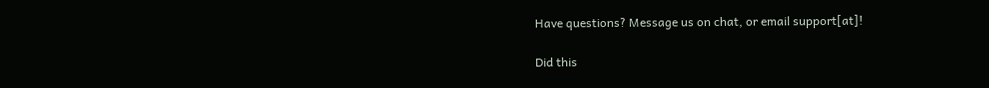Have questions? Message us on chat, or email support[at]!

Did this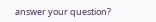answer your question?